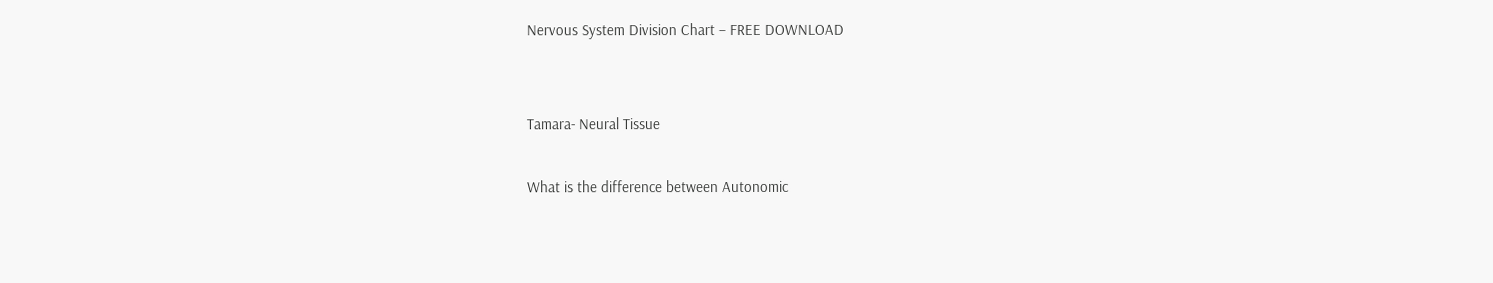Nervous System Division Chart – FREE DOWNLOAD


Tamara- Neural Tissue

What is the difference between Autonomic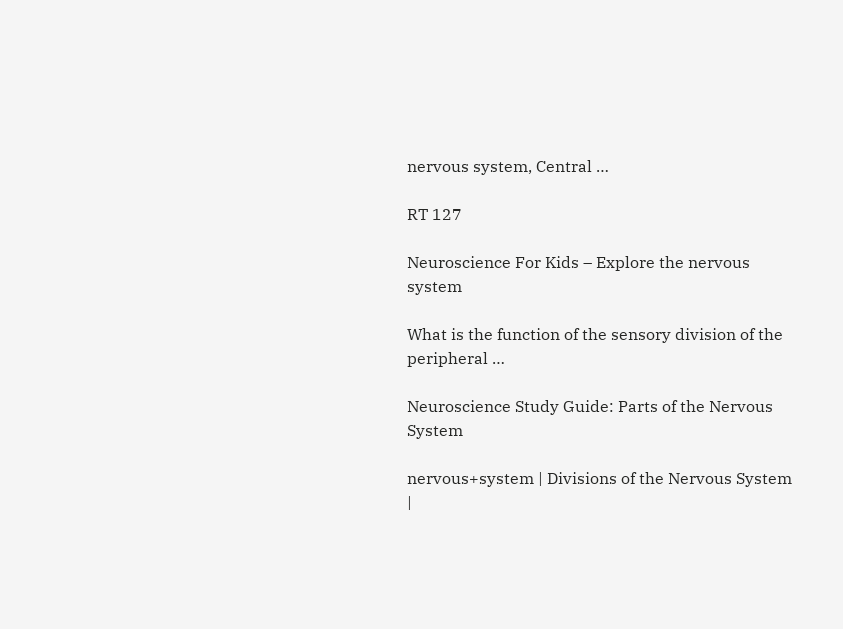nervous system, Central …

RT 127

Neuroscience For Kids – Explore the nervous system

What is the function of the sensory division of the peripheral …

Neuroscience Study Guide: Parts of the Nervous System

nervous+system | Divisions of the Nervous System |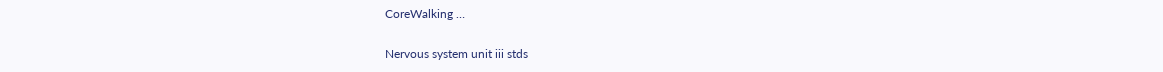CoreWalking …

Nervous system unit iii stds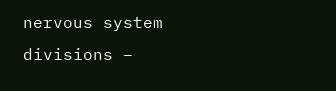nervous system divisions –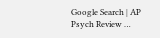Google Search | AP Psych Review …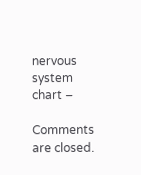nervous system chart –

Comments are closed.